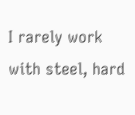I rarely work with steel, hard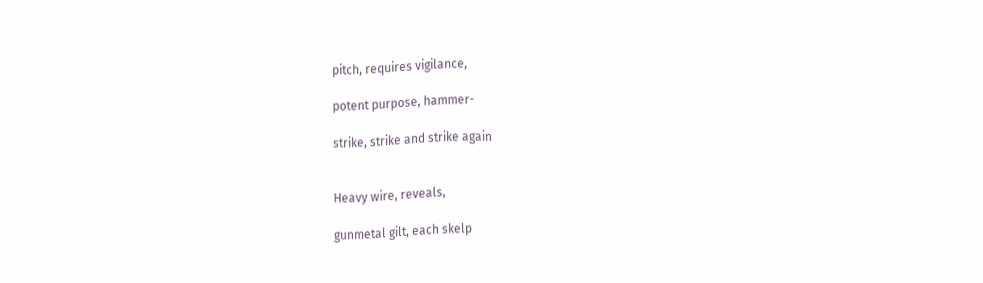pitch, requires vigilance,

potent purpose, hammer-

strike, strike and strike again


Heavy wire, reveals,

gunmetal gilt, each skelp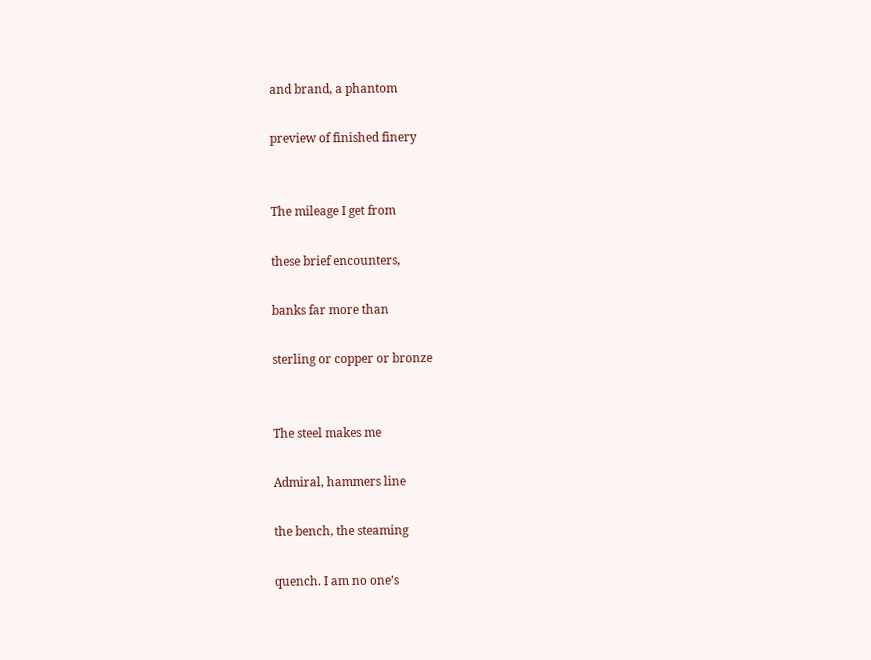and brand, a phantom

preview of finished finery


The mileage I get from

these brief encounters,

banks far more than

sterling or copper or bronze


The steel makes me

Admiral, hammers line

the bench, the steaming

quench. I am no one’s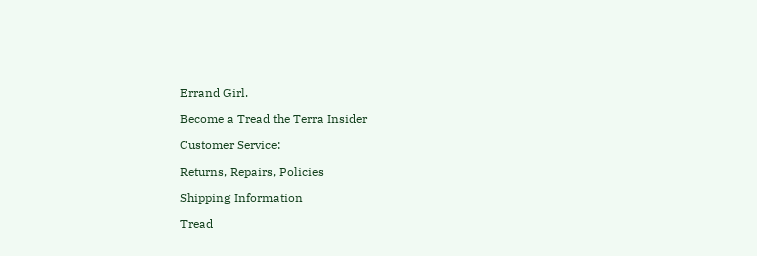Errand Girl.

Become a Tread the Terra Insider

Customer Service:

Returns, Repairs, Policies

Shipping Information

Tread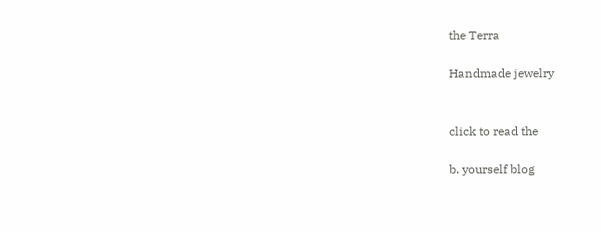the Terra

Handmade jewelry


click to read the

b. yourself blog